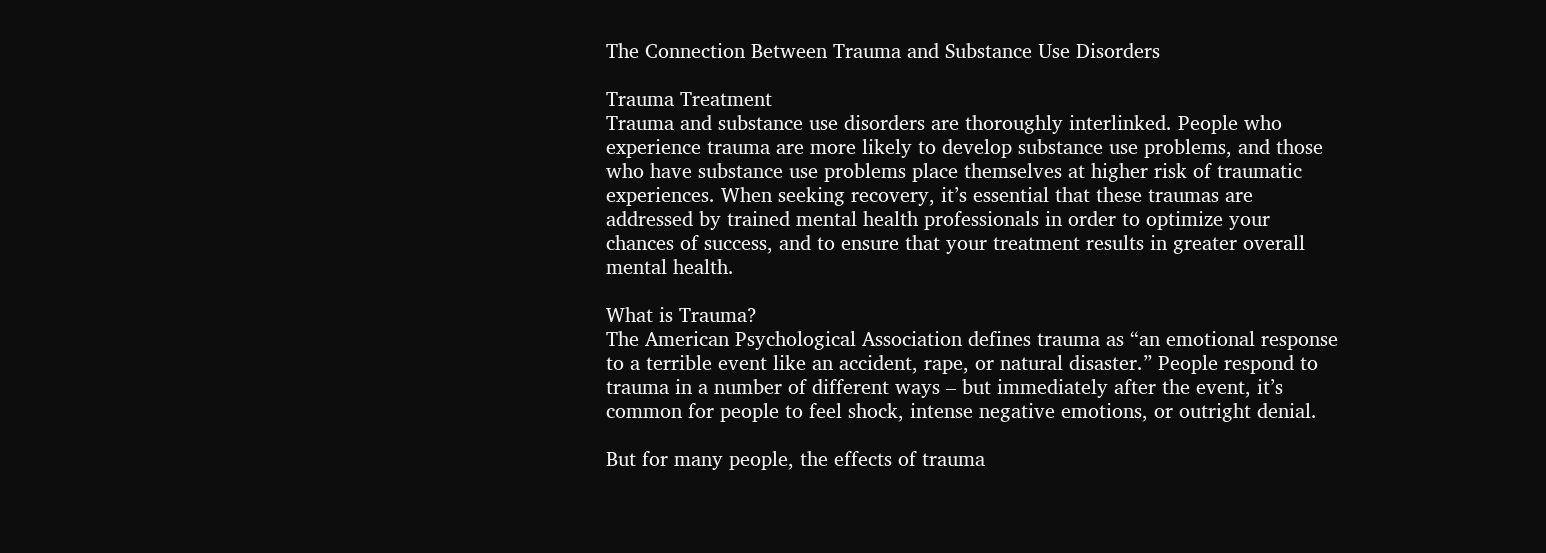The Connection Between Trauma and Substance Use Disorders

Trauma Treatment
Trauma and substance use disorders are thoroughly interlinked. People who experience trauma are more likely to develop substance use problems, and those who have substance use problems place themselves at higher risk of traumatic experiences. When seeking recovery, it’s essential that these traumas are addressed by trained mental health professionals in order to optimize your chances of success, and to ensure that your treatment results in greater overall mental health.

What is Trauma?
The American Psychological Association defines trauma as “an emotional response to a terrible event like an accident, rape, or natural disaster.” People respond to trauma in a number of different ways – but immediately after the event, it’s common for people to feel shock, intense negative emotions, or outright denial.

But for many people, the effects of trauma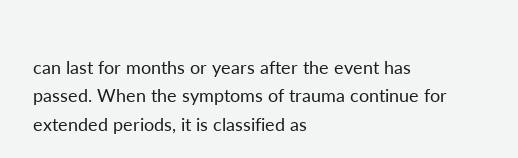can last for months or years after the event has passed. When the symptoms of trauma continue for extended periods, it is classified as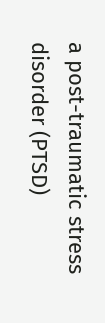a post-traumatic stress disorder (PTSD)